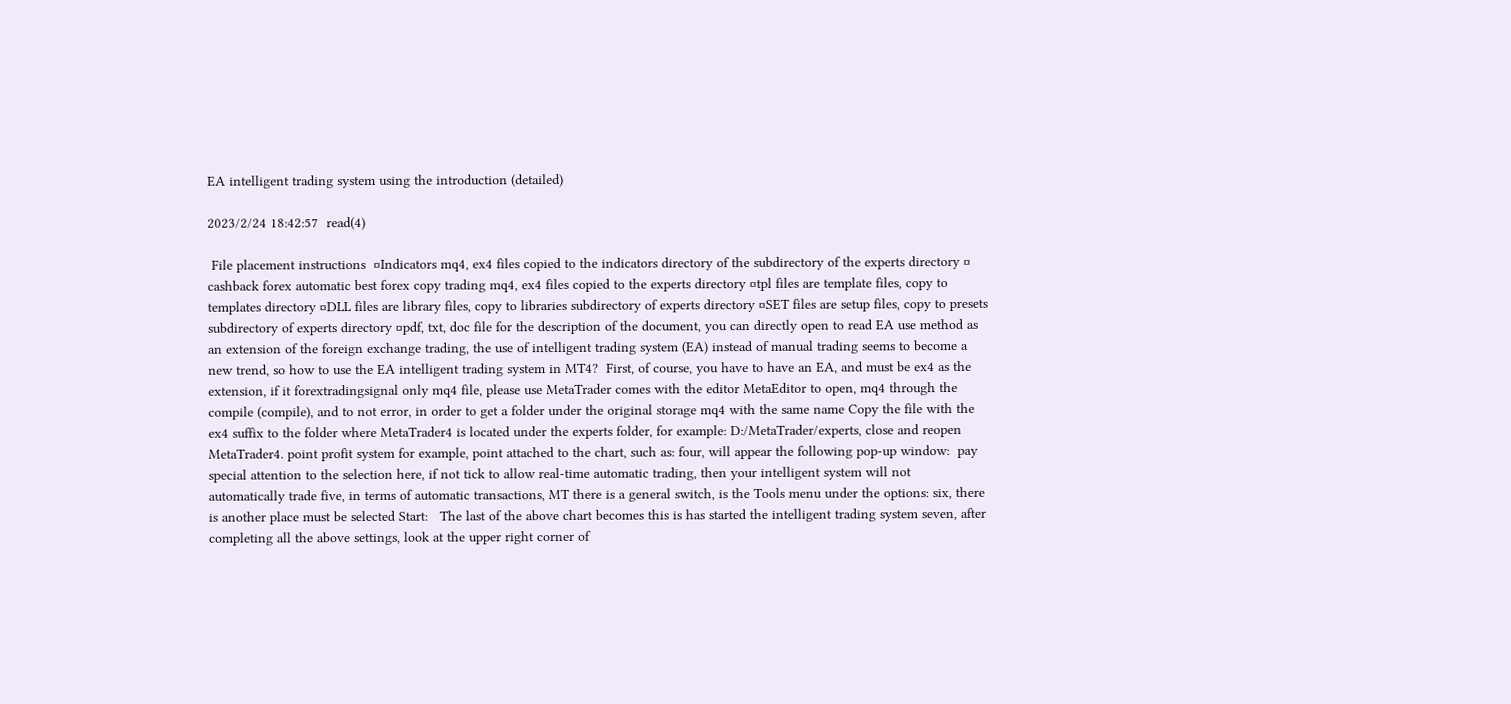EA intelligent trading system using the introduction (detailed)

2023/2/24 18:42:57  read(4)

 File placement instructions  ¤Indicators mq4, ex4 files copied to the indicators directory of the subdirectory of the experts directory ¤ cashback forex automatic best forex copy trading mq4, ex4 files copied to the experts directory ¤tpl files are template files, copy to templates directory ¤DLL files are library files, copy to libraries subdirectory of experts directory ¤SET files are setup files, copy to presets subdirectory of experts directory ¤pdf, txt, doc file for the description of the document, you can directly open to read EA use method as an extension of the foreign exchange trading, the use of intelligent trading system (EA) instead of manual trading seems to become a new trend, so how to use the EA intelligent trading system in MT4?  First, of course, you have to have an EA, and must be ex4 as the extension, if it forextradingsignal only mq4 file, please use MetaTrader comes with the editor MetaEditor to open, mq4 through the compile (compile), and to not error, in order to get a folder under the original storage mq4 with the same name Copy the file with the ex4 suffix to the folder where MetaTrader4 is located under the experts folder, for example: D:/MetaTrader/experts, close and reopen MetaTrader4. point profit system for example, point attached to the chart, such as: four, will appear the following pop-up window:  pay special attention to the selection here, if not tick to allow real-time automatic trading, then your intelligent system will not automatically trade five, in terms of automatic transactions, MT there is a general switch, is the Tools menu under the options: six, there is another place must be selected Start:   The last of the above chart becomes this is has started the intelligent trading system seven, after completing all the above settings, look at the upper right corner of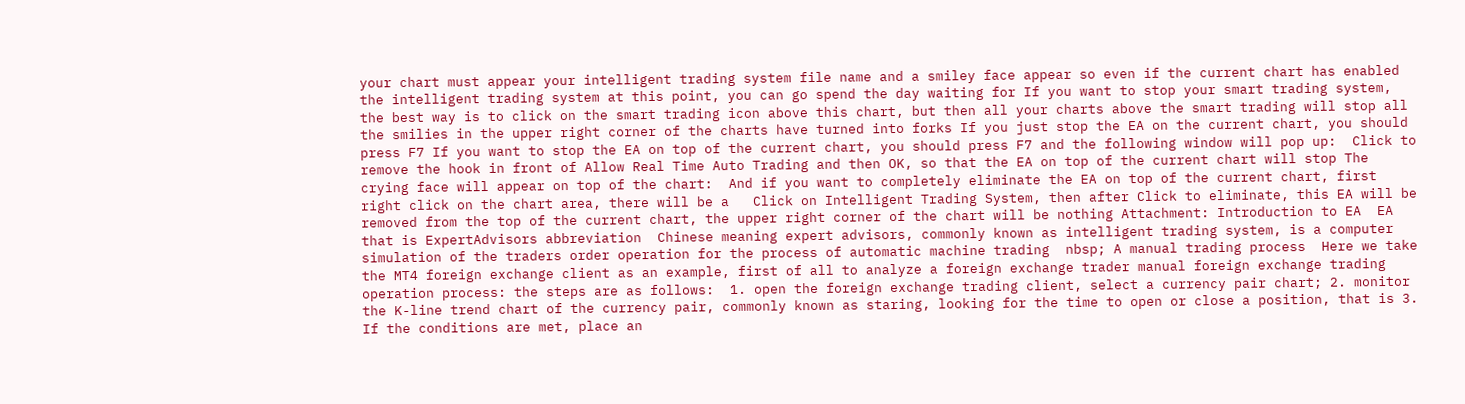your chart must appear your intelligent trading system file name and a smiley face appear so even if the current chart has enabled the intelligent trading system at this point, you can go spend the day waiting for If you want to stop your smart trading system, the best way is to click on the smart trading icon above this chart, but then all your charts above the smart trading will stop all the smilies in the upper right corner of the charts have turned into forks If you just stop the EA on the current chart, you should press F7 If you want to stop the EA on top of the current chart, you should press F7 and the following window will pop up:  Click to remove the hook in front of Allow Real Time Auto Trading and then OK, so that the EA on top of the current chart will stop The crying face will appear on top of the chart:  And if you want to completely eliminate the EA on top of the current chart, first right click on the chart area, there will be a   Click on Intelligent Trading System, then after Click to eliminate, this EA will be removed from the top of the current chart, the upper right corner of the chart will be nothing Attachment: Introduction to EA  EA that is ExpertAdvisors abbreviation  Chinese meaning expert advisors, commonly known as intelligent trading system, is a computer simulation of the traders order operation for the process of automatic machine trading  nbsp; A manual trading process  Here we take the MT4 foreign exchange client as an example, first of all to analyze a foreign exchange trader manual foreign exchange trading operation process: the steps are as follows:  1. open the foreign exchange trading client, select a currency pair chart; 2. monitor the K-line trend chart of the currency pair, commonly known as staring, looking for the time to open or close a position, that is 3. If the conditions are met, place an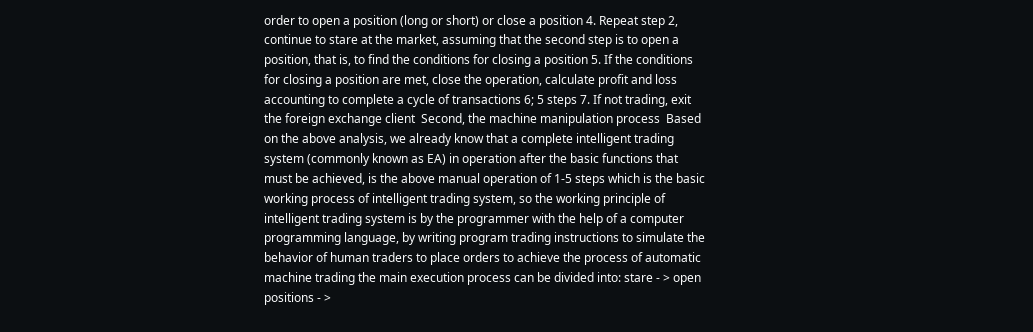order to open a position (long or short) or close a position 4. Repeat step 2, continue to stare at the market, assuming that the second step is to open a position, that is, to find the conditions for closing a position 5. If the conditions for closing a position are met, close the operation, calculate profit and loss accounting to complete a cycle of transactions 6; 5 steps 7. If not trading, exit the foreign exchange client  Second, the machine manipulation process  Based on the above analysis, we already know that a complete intelligent trading system (commonly known as EA) in operation after the basic functions that must be achieved, is the above manual operation of 1-5 steps which is the basic working process of intelligent trading system, so the working principle of intelligent trading system is by the programmer with the help of a computer programming language, by writing program trading instructions to simulate the behavior of human traders to place orders to achieve the process of automatic machine trading the main execution process can be divided into: stare - > open positions - >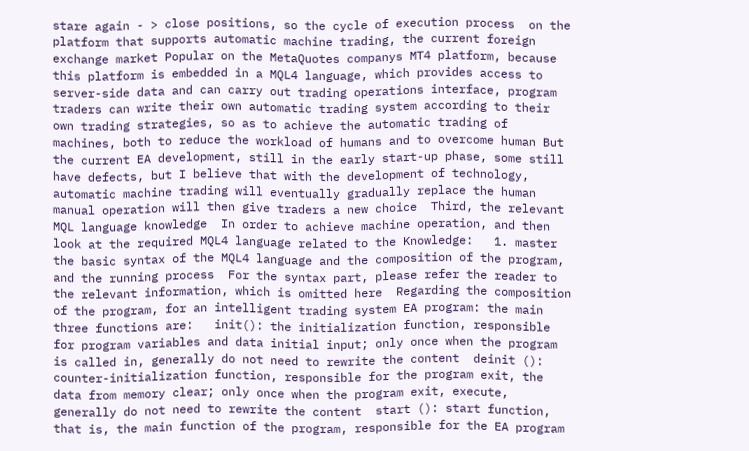stare again - > close positions, so the cycle of execution process  on the platform that supports automatic machine trading, the current foreign exchange market Popular on the MetaQuotes companys MT4 platform, because this platform is embedded in a MQL4 language, which provides access to server-side data and can carry out trading operations interface, program traders can write their own automatic trading system according to their own trading strategies, so as to achieve the automatic trading of machines, both to reduce the workload of humans and to overcome human But the current EA development, still in the early start-up phase, some still have defects, but I believe that with the development of technology, automatic machine trading will eventually gradually replace the human manual operation will then give traders a new choice  Third, the relevant MQL language knowledge  In order to achieve machine operation, and then look at the required MQL4 language related to the Knowledge:   1. master the basic syntax of the MQL4 language and the composition of the program, and the running process  For the syntax part, please refer the reader to the relevant information, which is omitted here  Regarding the composition of the program, for an intelligent trading system EA program: the main three functions are:   init(): the initialization function, responsible for program variables and data initial input; only once when the program is called in, generally do not need to rewrite the content  deinit (): counter-initialization function, responsible for the program exit, the data from memory clear; only once when the program exit, execute, generally do not need to rewrite the content  start (): start function, that is, the main function of the program, responsible for the EA program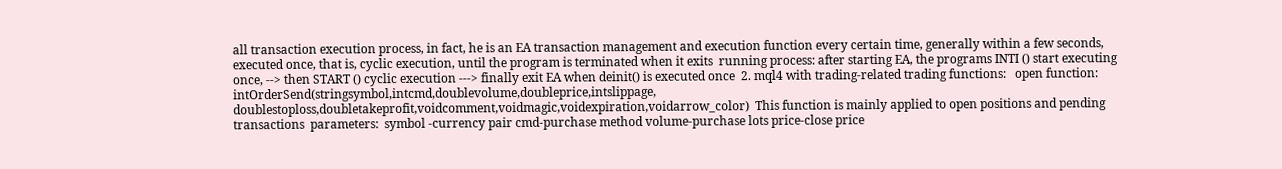all transaction execution process, in fact, he is an EA transaction management and execution function every certain time, generally within a few seconds, executed once, that is, cyclic execution, until the program is terminated when it exits  running process: after starting EA, the programs INTI () start executing once, --> then START () cyclic execution ---> finally exit EA when deinit() is executed once  2. mql4 with trading-related trading functions:   open function:   intOrderSend(stringsymbol,intcmd,doublevolume,doubleprice,intslippage, doublestoploss,doubletakeprofit,voidcomment,voidmagic,voidexpiration,voidarrow_color)  This function is mainly applied to open positions and pending transactions  parameters:  symbol -currency pair cmd-purchase method volume-purchase lots price-close price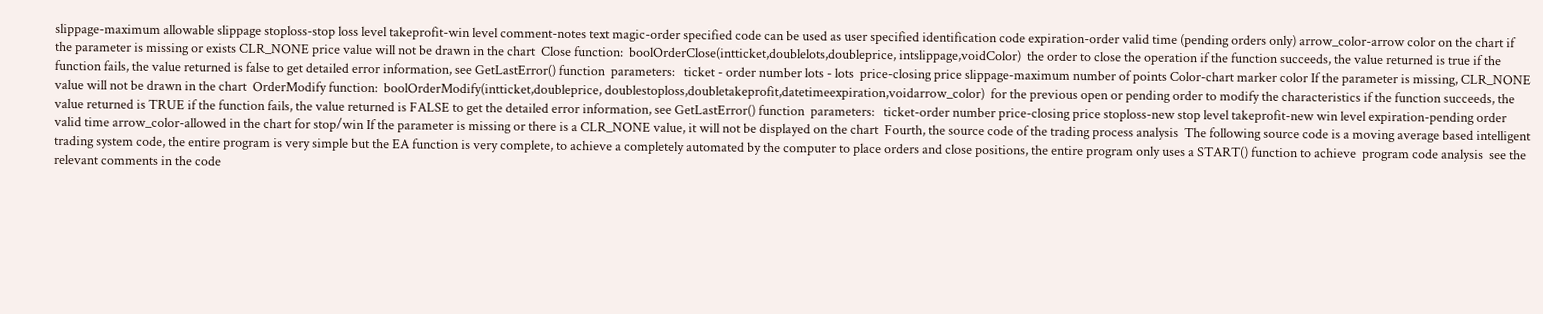slippage-maximum allowable slippage stoploss-stop loss level takeprofit-win level comment-notes text magic-order specified code can be used as user specified identification code expiration-order valid time (pending orders only) arrow_color-arrow color on the chart if the parameter is missing or exists CLR_NONE price value will not be drawn in the chart  Close function:  boolOrderClose(intticket,doublelots,doubleprice, intslippage,voidColor)  the order to close the operation if the function succeeds, the value returned is true if the function fails, the value returned is false to get detailed error information, see GetLastError() function  parameters:   ticket - order number lots - lots  price-closing price slippage-maximum number of points Color-chart marker color If the parameter is missing, CLR_NONE value will not be drawn in the chart  OrderModify function:  boolOrderModify(intticket,doubleprice, doublestoploss,doubletakeprofit,datetimeexpiration,voidarrow_color)  for the previous open or pending order to modify the characteristics if the function succeeds, the value returned is TRUE if the function fails, the value returned is FALSE to get the detailed error information, see GetLastError() function  parameters:   ticket-order number price-closing price stoploss-new stop level takeprofit-new win level expiration-pending order valid time arrow_color-allowed in the chart for stop/win If the parameter is missing or there is a CLR_NONE value, it will not be displayed on the chart  Fourth, the source code of the trading process analysis  The following source code is a moving average based intelligent trading system code, the entire program is very simple but the EA function is very complete, to achieve a completely automated by the computer to place orders and close positions, the entire program only uses a START() function to achieve  program code analysis  see the relevant comments in the code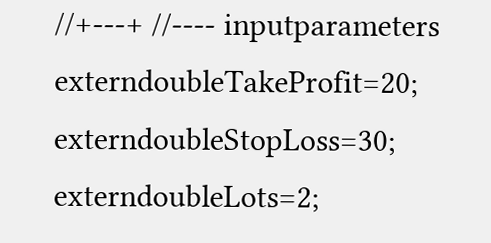//+---+ //---- inputparameters externdoubleTakeProfit=20; externdoubleStopLoss=30; externdoubleLots=2;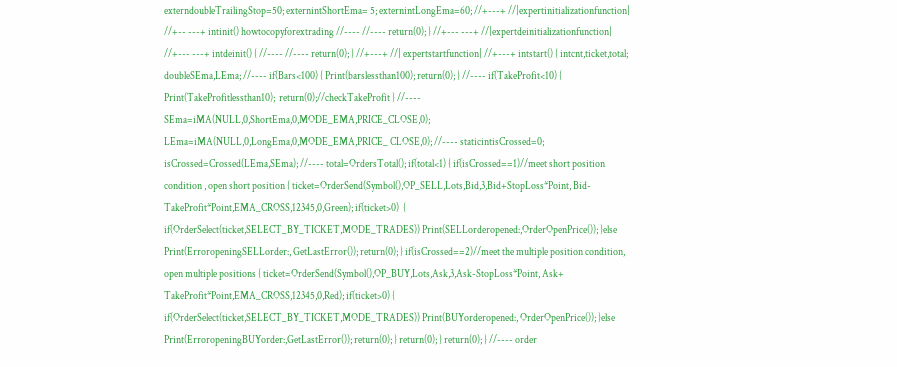externdoubleTrailingStop=50; externintShortEma= 5; externintLongEma=60; //+---+ //|expertinitializationfunction| //+-- ---+ intinit() howtocopyforextrading //---- //---- return(0); } //+--- ---+ //|expertdeinitializationfunction| //+--- ---+ intdeinit() { //---- //---- return(0); } //+---+ //| expertstartfunction| //+---+ intstart() { intcnt,ticket,total;  doubleSEma,LEma; //---- if(Bars<100) { Print(barslessthan100); return(0); } //---- if(TakeProfit<10) { Print(TakeProfitlessthan10);  return(0);//checkTakeProfit } //---- SEma=iMA(NULL,0,ShortEma,0,MODE_EMA,PRICE_CLOSE,0); LEma=iMA(NULL,0,LongEma,0,MODE_EMA,PRICE_ CLOSE,0); //---- staticintisCrossed=0; isCrossed=Crossed(LEma,SEma); //---- total=OrdersTotal(); if(total<1) { if(isCrossed==1)//meet short position condition , open short position { ticket=OrderSend(Symbol(),OP_SELL,Lots,Bid,3,Bid+StopLoss*Point, Bid-TakeProfit*Point,EMA_CROSS,12345,0,Green); if(ticket>0)  { if(OrderSelect(ticket,SELECT_BY_TICKET,MODE_TRADES)) Print(SELLorderopened:,OrderOpenPrice()); }else Print(ErroropeningSELLorder:, GetLastError()); return(0); } if(isCrossed==2)//meet the multiple position condition, open multiple positions { ticket=OrderSend(Symbol(),OP_BUY,Lots,Ask,3,Ask-StopLoss*Point, Ask+ TakeProfit*Point,EMA_CROSS,12345,0,Red); if(ticket>0) { if(OrderSelect(ticket,SELECT_BY_TICKET,MODE_TRADES)) Print(BUYorderopened:, OrderOpenPrice()); }else Print(ErroropeningBUYorder:,GetLastError()); return(0); } return(0); } return(0); } //---- order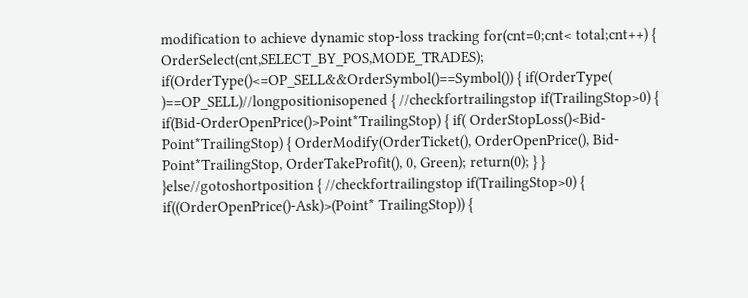modification to achieve dynamic stop-loss tracking for(cnt=0;cnt< total;cnt++) { OrderSelect(cnt,SELECT_BY_POS,MODE_TRADES); if(OrderType()<=OP_SELL&&OrderSymbol()==Symbol()) { if(OrderType( )==OP_SELL)//longpositionisopened { //checkfortrailingstop if(TrailingStop>0) { if(Bid-OrderOpenPrice()>Point*TrailingStop) { if( OrderStopLoss()<Bid-Point*TrailingStop) { OrderModify(OrderTicket(), OrderOpenPrice(), Bid-Point*TrailingStop, OrderTakeProfit(), 0, Green); return(0); } } }else//gotoshortposition { //checkfortrailingstop if(TrailingStop>0) { if((OrderOpenPrice()-Ask)>(Point* TrailingStop)) {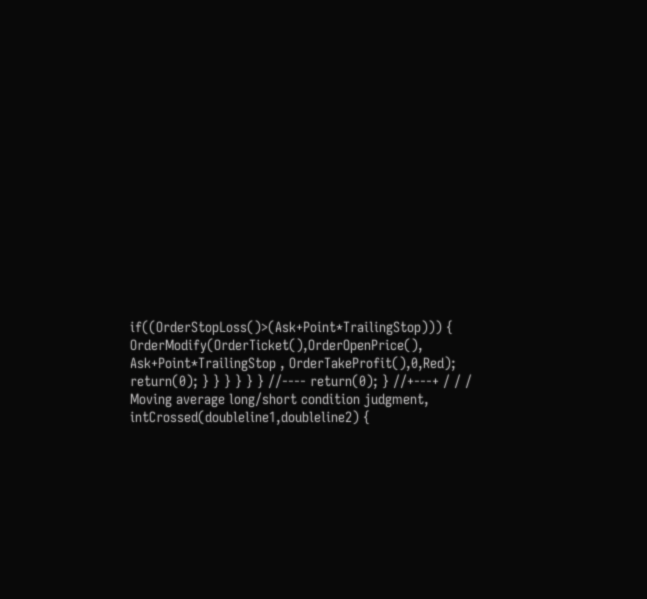if((OrderStopLoss()>(Ask+Point*TrailingStop))) { OrderModify(OrderTicket(),OrderOpenPrice(), Ask+Point*TrailingStop , OrderTakeProfit(),0,Red); return(0); } } } } } } //---- return(0); } //+---+ / / / Moving average long/short condition judgment, intCrossed(doubleline1,doubleline2) {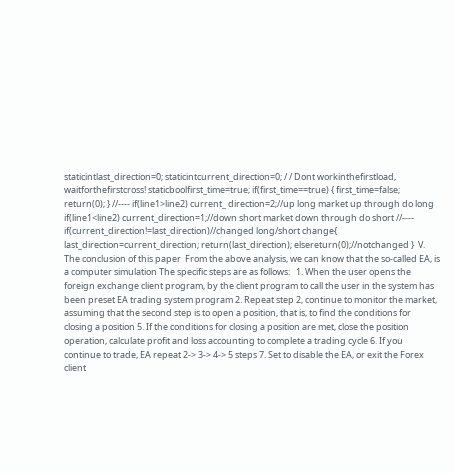staticintlast_direction=0; staticintcurrent_direction=0; / / Dont workinthefirstload, waitforthefirstcross! staticboolfirst_time=true; if(first_time==true) { first_time=false; return(0); } //---- if(line1>line2) current_ direction=2;//up long market up through do long if(line1<line2) current_direction=1;//down short market down through do short //---- if(current_direction!=last_direction)//changed long/short change{ last_direction=current_direction; return(last_direction); elsereturn(0);//notchanged }  V. The conclusion of this paper  From the above analysis, we can know that the so-called EA, is a computer simulation The specific steps are as follows:   1. When the user opens the foreign exchange client program, by the client program to call the user in the system has been preset EA trading system program 2. Repeat step 2, continue to monitor the market, assuming that the second step is to open a position, that is, to find the conditions for closing a position 5. If the conditions for closing a position are met, close the position operation, calculate profit and loss accounting to complete a trading cycle 6. If you continue to trade, EA repeat 2-> 3-> 4-> 5 steps 7. Set to disable the EA, or exit the Forex client